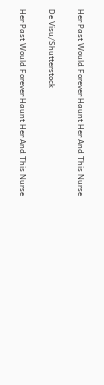Her Past Would Forever Haunt Her And This Nurse

De Visu/Shutterstock

Her Past Would Forever Haunt Her And This Nurse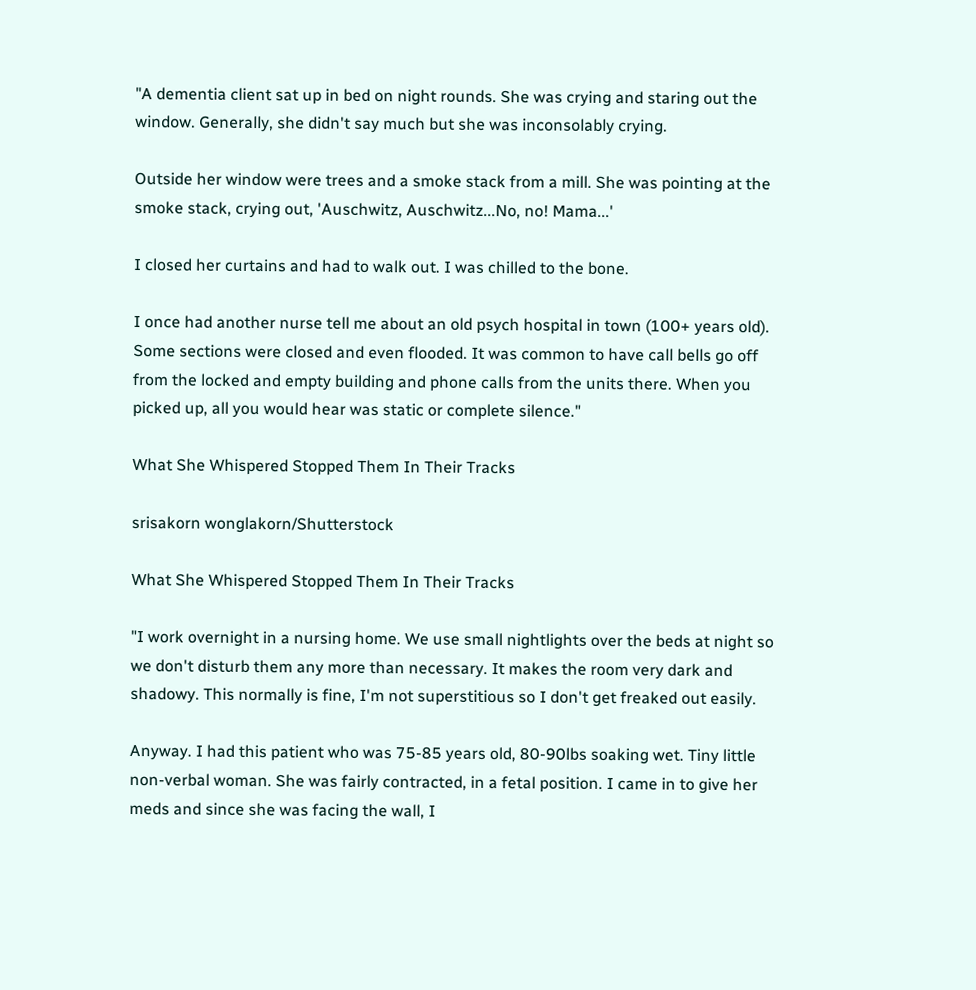"A dementia client sat up in bed on night rounds. She was crying and staring out the window. Generally, she didn't say much but she was inconsolably crying.

Outside her window were trees and a smoke stack from a mill. She was pointing at the smoke stack, crying out, 'Auschwitz, Auschwitz...No, no! Mama...'

I closed her curtains and had to walk out. I was chilled to the bone.

I once had another nurse tell me about an old psych hospital in town (100+ years old). Some sections were closed and even flooded. It was common to have call bells go off from the locked and empty building and phone calls from the units there. When you picked up, all you would hear was static or complete silence."

What She Whispered Stopped Them In Their Tracks

srisakorn wonglakorn/Shutterstock

What She Whispered Stopped Them In Their Tracks

"I work overnight in a nursing home. We use small nightlights over the beds at night so we don't disturb them any more than necessary. It makes the room very dark and shadowy. This normally is fine, I'm not superstitious so I don't get freaked out easily.

Anyway. I had this patient who was 75-85 years old, 80-90lbs soaking wet. Tiny little non-verbal woman. She was fairly contracted, in a fetal position. I came in to give her meds and since she was facing the wall, I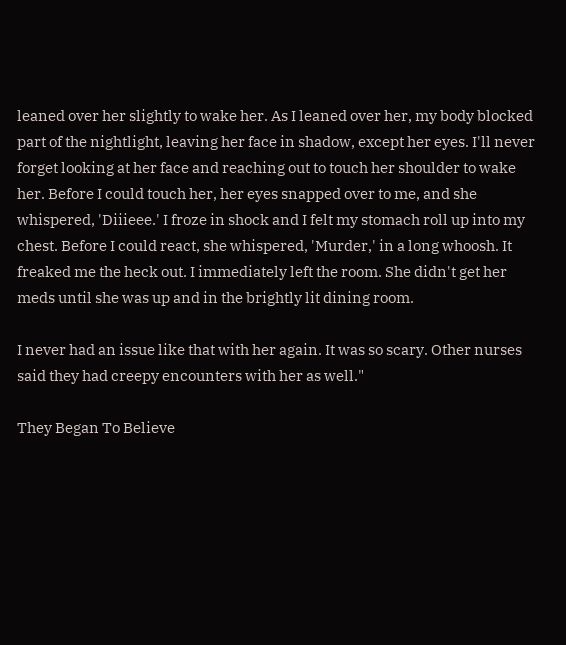leaned over her slightly to wake her. As I leaned over her, my body blocked part of the nightlight, leaving her face in shadow, except her eyes. I'll never forget looking at her face and reaching out to touch her shoulder to wake her. Before I could touch her, her eyes snapped over to me, and she whispered, 'Diiieee.' I froze in shock and I felt my stomach roll up into my chest. Before I could react, she whispered, 'Murder,' in a long whoosh. It freaked me the heck out. I immediately left the room. She didn't get her meds until she was up and in the brightly lit dining room.

I never had an issue like that with her again. It was so scary. Other nurses said they had creepy encounters with her as well."

They Began To Believe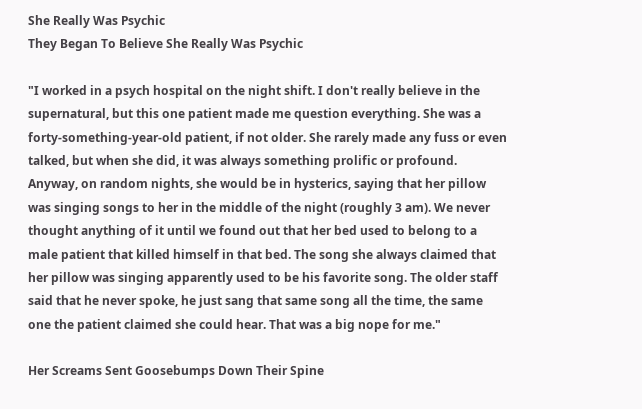She Really Was Psychic
They Began To Believe She Really Was Psychic

"I worked in a psych hospital on the night shift. I don't really believe in the supernatural, but this one patient made me question everything. She was a forty-something-year-old patient, if not older. She rarely made any fuss or even talked, but when she did, it was always something prolific or profound. Anyway, on random nights, she would be in hysterics, saying that her pillow was singing songs to her in the middle of the night (roughly 3 am). We never thought anything of it until we found out that her bed used to belong to a male patient that killed himself in that bed. The song she always claimed that her pillow was singing apparently used to be his favorite song. The older staff said that he never spoke, he just sang that same song all the time, the same one the patient claimed she could hear. That was a big nope for me."

Her Screams Sent Goosebumps Down Their Spine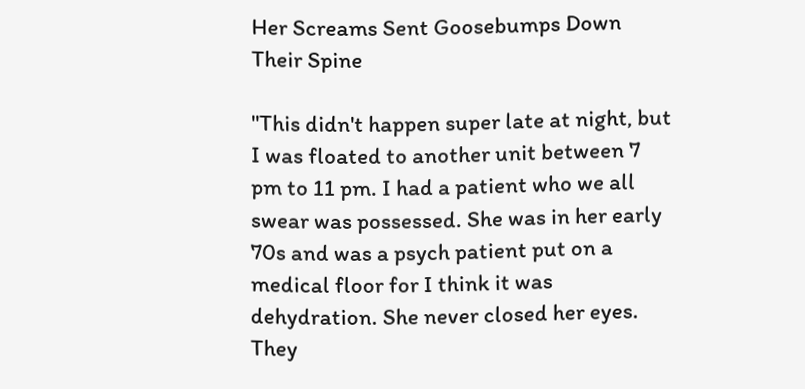Her Screams Sent Goosebumps Down Their Spine

"This didn't happen super late at night, but I was floated to another unit between 7 pm to 11 pm. I had a patient who we all swear was possessed. She was in her early 70s and was a psych patient put on a medical floor for I think it was dehydration. She never closed her eyes. They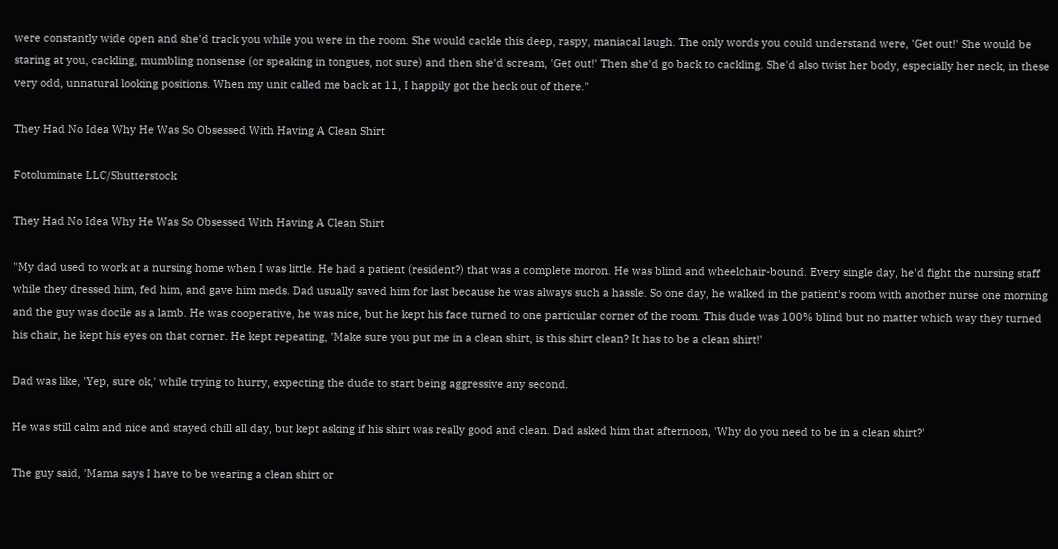were constantly wide open and she'd track you while you were in the room. She would cackle this deep, raspy, maniacal laugh. The only words you could understand were, 'Get out!' She would be staring at you, cackling, mumbling nonsense (or speaking in tongues, not sure) and then she'd scream, 'Get out!' Then she'd go back to cackling. She'd also twist her body, especially her neck, in these very odd, unnatural looking positions. When my unit called me back at 11, I happily got the heck out of there."

They Had No Idea Why He Was So Obsessed With Having A Clean Shirt

Fotoluminate LLC/Shutterstock

They Had No Idea Why He Was So Obsessed With Having A Clean Shirt

"My dad used to work at a nursing home when I was little. He had a patient (resident?) that was a complete moron. He was blind and wheelchair-bound. Every single day, he'd fight the nursing staff while they dressed him, fed him, and gave him meds. Dad usually saved him for last because he was always such a hassle. So one day, he walked in the patient's room with another nurse one morning and the guy was docile as a lamb. He was cooperative, he was nice, but he kept his face turned to one particular corner of the room. This dude was 100% blind but no matter which way they turned his chair, he kept his eyes on that corner. He kept repeating, 'Make sure you put me in a clean shirt, is this shirt clean? It has to be a clean shirt!'

Dad was like, 'Yep, sure ok,' while trying to hurry, expecting the dude to start being aggressive any second.

He was still calm and nice and stayed chill all day, but kept asking if his shirt was really good and clean. Dad asked him that afternoon, 'Why do you need to be in a clean shirt?'

The guy said, 'Mama says I have to be wearing a clean shirt or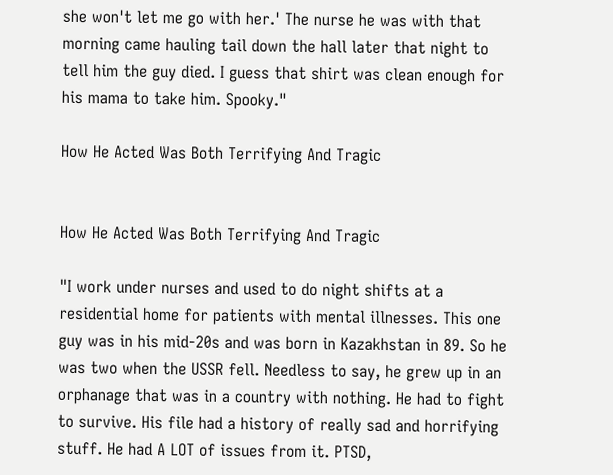she won't let me go with her.' The nurse he was with that morning came hauling tail down the hall later that night to tell him the guy died. I guess that shirt was clean enough for his mama to take him. Spooky."

How He Acted Was Both Terrifying And Tragic


How He Acted Was Both Terrifying And Tragic

"I work under nurses and used to do night shifts at a residential home for patients with mental illnesses. This one guy was in his mid-20s and was born in Kazakhstan in 89. So he was two when the USSR fell. Needless to say, he grew up in an orphanage that was in a country with nothing. He had to fight to survive. His file had a history of really sad and horrifying stuff. He had A LOT of issues from it. PTSD,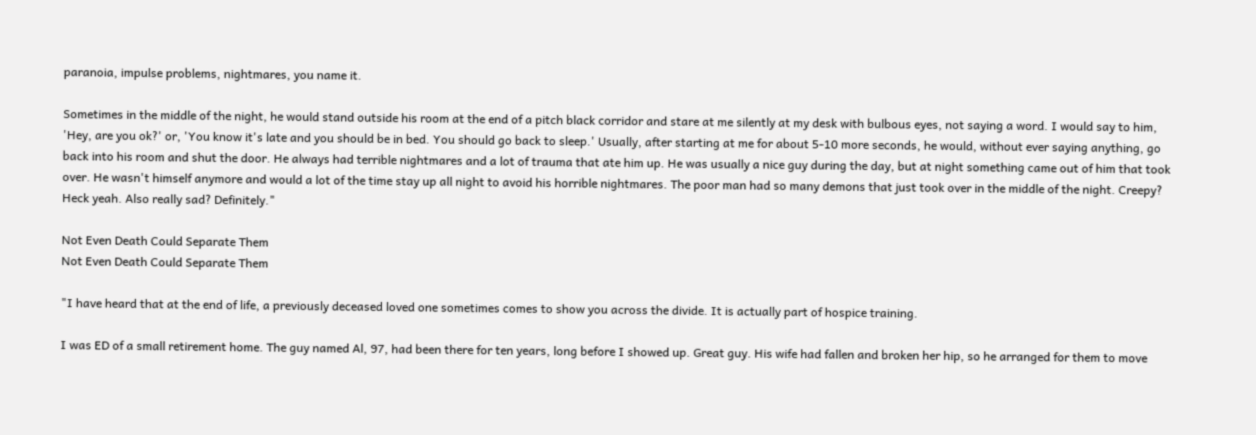paranoia, impulse problems, nightmares, you name it.

Sometimes in the middle of the night, he would stand outside his room at the end of a pitch black corridor and stare at me silently at my desk with bulbous eyes, not saying a word. I would say to him, 'Hey, are you ok?' or, 'You know it's late and you should be in bed. You should go back to sleep.' Usually, after starting at me for about 5-10 more seconds, he would, without ever saying anything, go back into his room and shut the door. He always had terrible nightmares and a lot of trauma that ate him up. He was usually a nice guy during the day, but at night something came out of him that took over. He wasn't himself anymore and would a lot of the time stay up all night to avoid his horrible nightmares. The poor man had so many demons that just took over in the middle of the night. Creepy? Heck yeah. Also really sad? Definitely."

Not Even Death Could Separate Them
Not Even Death Could Separate Them

"I have heard that at the end of life, a previously deceased loved one sometimes comes to show you across the divide. It is actually part of hospice training.

I was ED of a small retirement home. The guy named Al, 97, had been there for ten years, long before I showed up. Great guy. His wife had fallen and broken her hip, so he arranged for them to move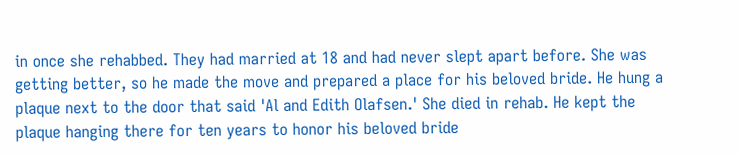in once she rehabbed. They had married at 18 and had never slept apart before. She was getting better, so he made the move and prepared a place for his beloved bride. He hung a plaque next to the door that said 'Al and Edith Olafsen.' She died in rehab. He kept the plaque hanging there for ten years to honor his beloved bride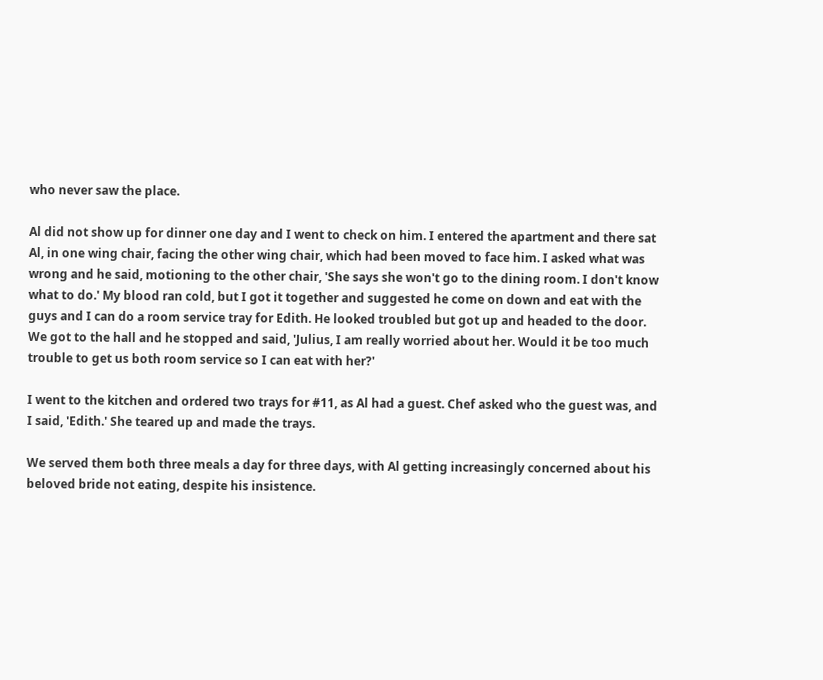who never saw the place.

Al did not show up for dinner one day and I went to check on him. I entered the apartment and there sat Al, in one wing chair, facing the other wing chair, which had been moved to face him. I asked what was wrong and he said, motioning to the other chair, 'She says she won't go to the dining room. I don't know what to do.' My blood ran cold, but I got it together and suggested he come on down and eat with the guys and I can do a room service tray for Edith. He looked troubled but got up and headed to the door. We got to the hall and he stopped and said, 'Julius, I am really worried about her. Would it be too much trouble to get us both room service so I can eat with her?'

I went to the kitchen and ordered two trays for #11, as Al had a guest. Chef asked who the guest was, and I said, 'Edith.' She teared up and made the trays.

We served them both three meals a day for three days, with Al getting increasingly concerned about his beloved bride not eating, despite his insistence.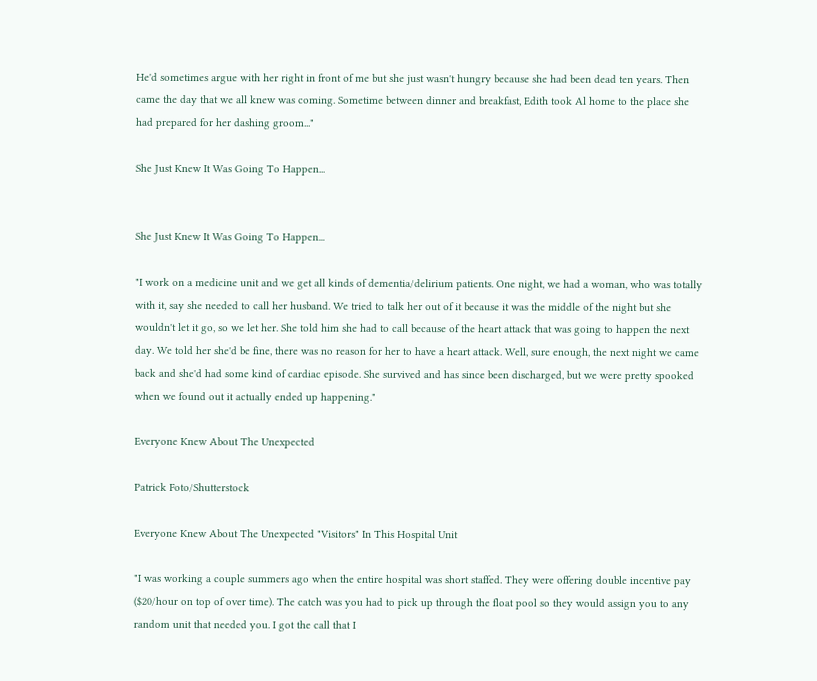He'd sometimes argue with her right in front of me but she just wasn't hungry because she had been dead ten years. Then came the day that we all knew was coming. Sometime between dinner and breakfast, Edith took Al home to the place she had prepared for her dashing groom..."

She Just Knew It Was Going To Happen...


She Just Knew It Was Going To Happen...

"I work on a medicine unit and we get all kinds of dementia/delirium patients. One night, we had a woman, who was totally with it, say she needed to call her husband. We tried to talk her out of it because it was the middle of the night but she wouldn't let it go, so we let her. She told him she had to call because of the heart attack that was going to happen the next day. We told her she'd be fine, there was no reason for her to have a heart attack. Well, sure enough, the next night we came back and she'd had some kind of cardiac episode. She survived and has since been discharged, but we were pretty spooked when we found out it actually ended up happening."

Everyone Knew About The Unexpected

Patrick Foto/Shutterstock

Everyone Knew About The Unexpected "Visitors" In This Hospital Unit

"I was working a couple summers ago when the entire hospital was short staffed. They were offering double incentive pay ($20/hour on top of over time). The catch was you had to pick up through the float pool so they would assign you to any random unit that needed you. I got the call that I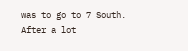was to go to 7 South. After a lot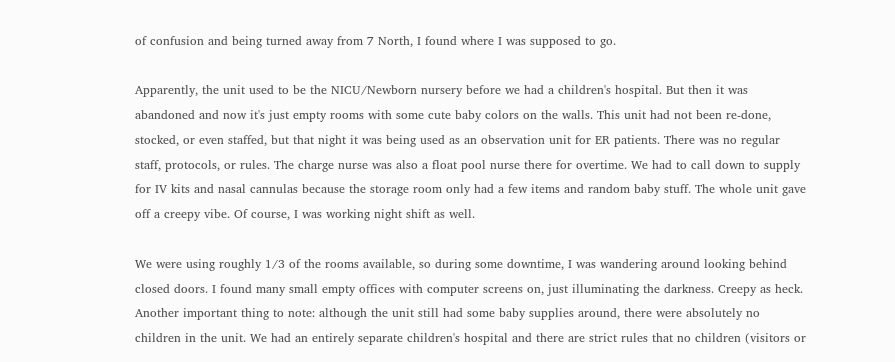of confusion and being turned away from 7 North, I found where I was supposed to go.

Apparently, the unit used to be the NICU/Newborn nursery before we had a children's hospital. But then it was abandoned and now it's just empty rooms with some cute baby colors on the walls. This unit had not been re-done, stocked, or even staffed, but that night it was being used as an observation unit for ER patients. There was no regular staff, protocols, or rules. The charge nurse was also a float pool nurse there for overtime. We had to call down to supply for IV kits and nasal cannulas because the storage room only had a few items and random baby stuff. The whole unit gave off a creepy vibe. Of course, I was working night shift as well.

We were using roughly 1/3 of the rooms available, so during some downtime, I was wandering around looking behind closed doors. I found many small empty offices with computer screens on, just illuminating the darkness. Creepy as heck. Another important thing to note: although the unit still had some baby supplies around, there were absolutely no children in the unit. We had an entirely separate children's hospital and there are strict rules that no children (visitors or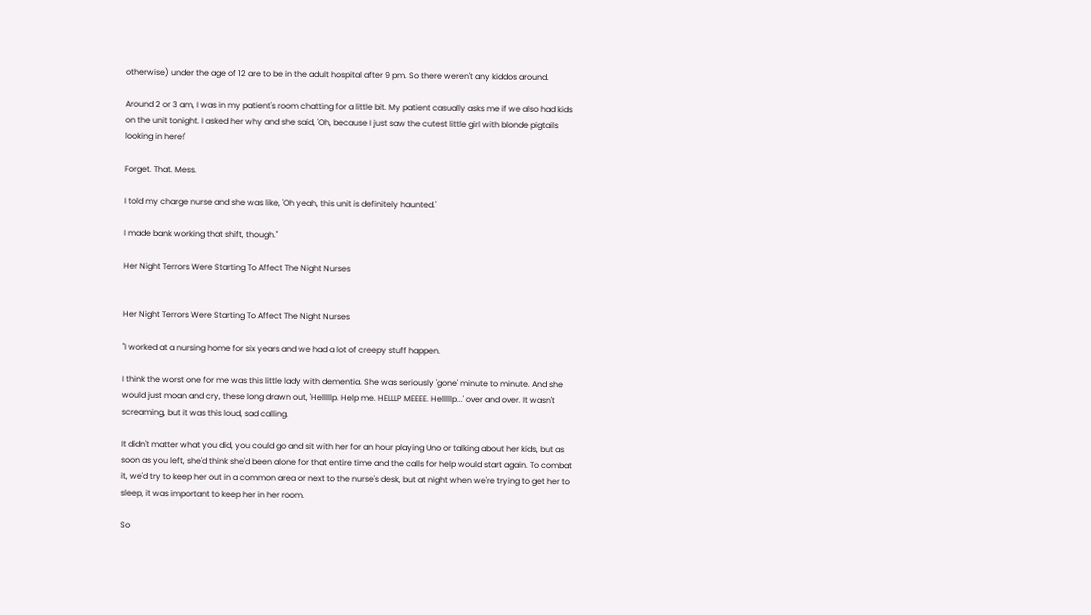otherwise) under the age of 12 are to be in the adult hospital after 9 pm. So there weren't any kiddos around.

Around 2 or 3 am, I was in my patient's room chatting for a little bit. My patient casually asks me if we also had kids on the unit tonight. I asked her why and she said, 'Oh, because I just saw the cutest little girl with blonde pigtails looking in here!'

Forget. That. Mess.

I told my charge nurse and she was like, 'Oh yeah, this unit is definitely haunted.'

I made bank working that shift, though."

Her Night Terrors Were Starting To Affect The Night Nurses


Her Night Terrors Were Starting To Affect The Night Nurses

"I worked at a nursing home for six years and we had a lot of creepy stuff happen.

I think the worst one for me was this little lady with dementia. She was seriously 'gone' minute to minute. And she would just moan and cry, these long drawn out, 'Helllllp. Help me. HELLLP MEEEE. Helllllp...' over and over. It wasn't screaming, but it was this loud, sad calling.

It didn't matter what you did, you could go and sit with her for an hour playing Uno or talking about her kids, but as soon as you left, she'd think she'd been alone for that entire time and the calls for help would start again. To combat it, we'd try to keep her out in a common area or next to the nurse's desk, but at night when we're trying to get her to sleep, it was important to keep her in her room.

So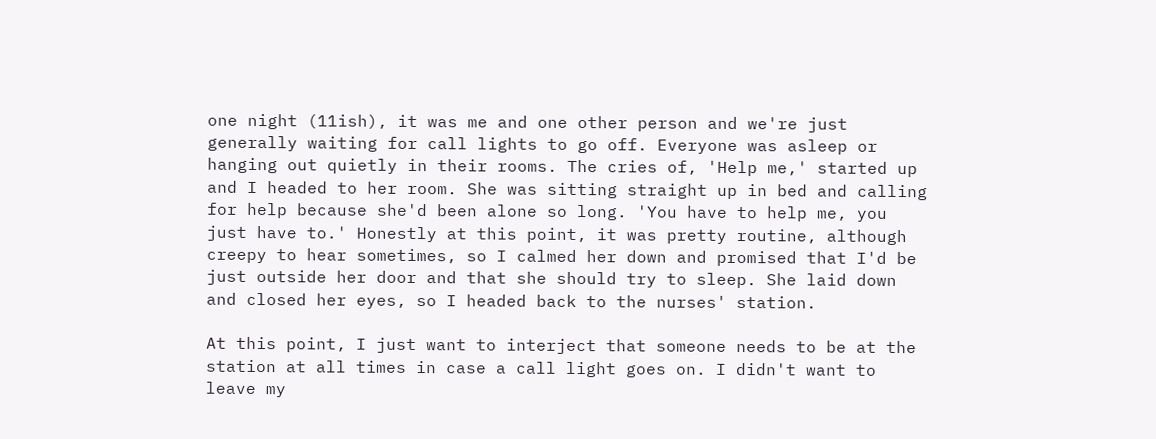one night (11ish), it was me and one other person and we're just generally waiting for call lights to go off. Everyone was asleep or hanging out quietly in their rooms. The cries of, 'Help me,' started up and I headed to her room. She was sitting straight up in bed and calling for help because she'd been alone so long. 'You have to help me, you just have to.' Honestly at this point, it was pretty routine, although creepy to hear sometimes, so I calmed her down and promised that I'd be just outside her door and that she should try to sleep. She laid down and closed her eyes, so I headed back to the nurses' station.

At this point, I just want to interject that someone needs to be at the station at all times in case a call light goes on. I didn't want to leave my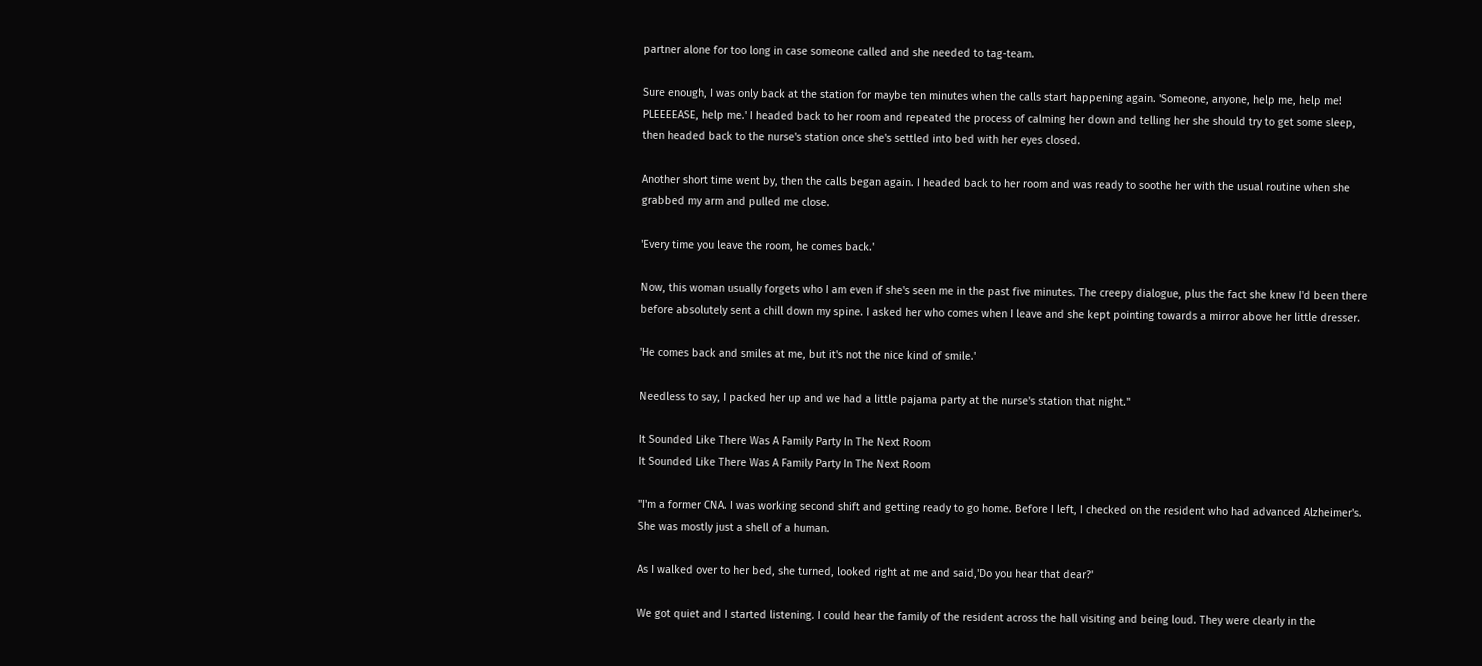partner alone for too long in case someone called and she needed to tag-team.

Sure enough, I was only back at the station for maybe ten minutes when the calls start happening again. 'Someone, anyone, help me, help me! PLEEEEASE, help me.' I headed back to her room and repeated the process of calming her down and telling her she should try to get some sleep, then headed back to the nurse's station once she's settled into bed with her eyes closed.

Another short time went by, then the calls began again. I headed back to her room and was ready to soothe her with the usual routine when she grabbed my arm and pulled me close.

'Every time you leave the room, he comes back.'

Now, this woman usually forgets who I am even if she's seen me in the past five minutes. The creepy dialogue, plus the fact she knew I'd been there before absolutely sent a chill down my spine. I asked her who comes when I leave and she kept pointing towards a mirror above her little dresser.

'He comes back and smiles at me, but it's not the nice kind of smile.'

Needless to say, I packed her up and we had a little pajama party at the nurse's station that night."

It Sounded Like There Was A Family Party In The Next Room
It Sounded Like There Was A Family Party In The Next Room

"I'm a former CNA. I was working second shift and getting ready to go home. Before I left, I checked on the resident who had advanced Alzheimer's. She was mostly just a shell of a human.

As I walked over to her bed, she turned, looked right at me and said,'Do you hear that dear?'

We got quiet and I started listening. I could hear the family of the resident across the hall visiting and being loud. They were clearly in the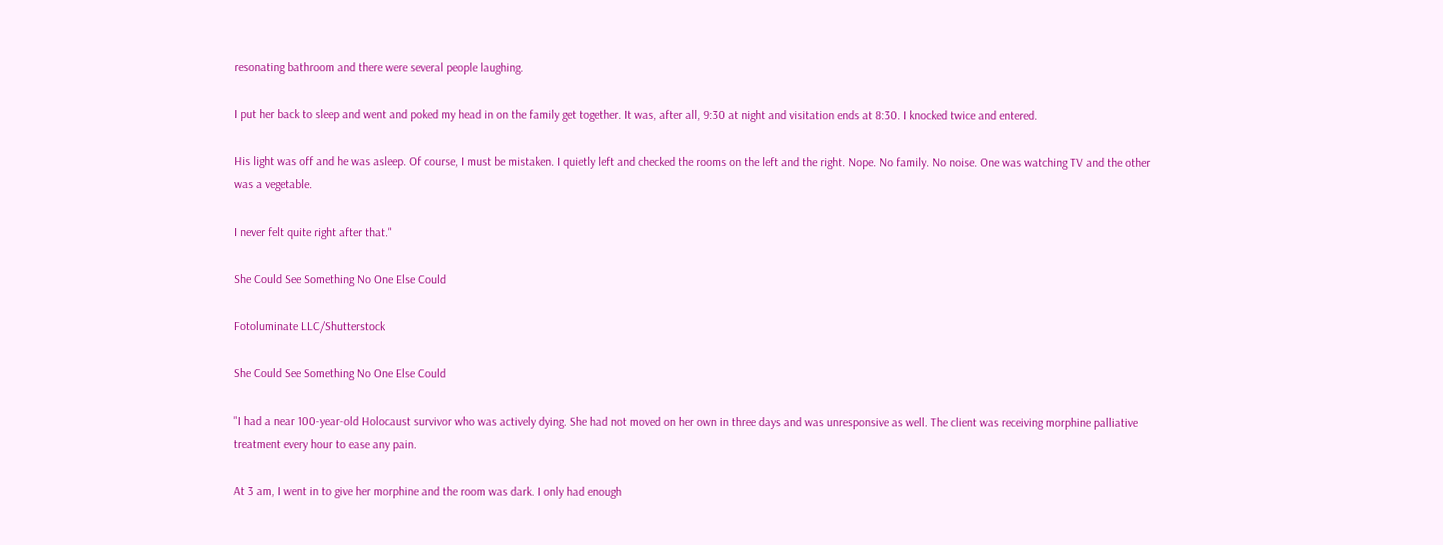resonating bathroom and there were several people laughing.

I put her back to sleep and went and poked my head in on the family get together. It was, after all, 9:30 at night and visitation ends at 8:30. I knocked twice and entered.

His light was off and he was asleep. Of course, I must be mistaken. I quietly left and checked the rooms on the left and the right. Nope. No family. No noise. One was watching TV and the other was a vegetable.

I never felt quite right after that."

She Could See Something No One Else Could

Fotoluminate LLC/Shutterstock

She Could See Something No One Else Could

"I had a near 100-year-old Holocaust survivor who was actively dying. She had not moved on her own in three days and was unresponsive as well. The client was receiving morphine palliative treatment every hour to ease any pain.

At 3 am, I went in to give her morphine and the room was dark. I only had enough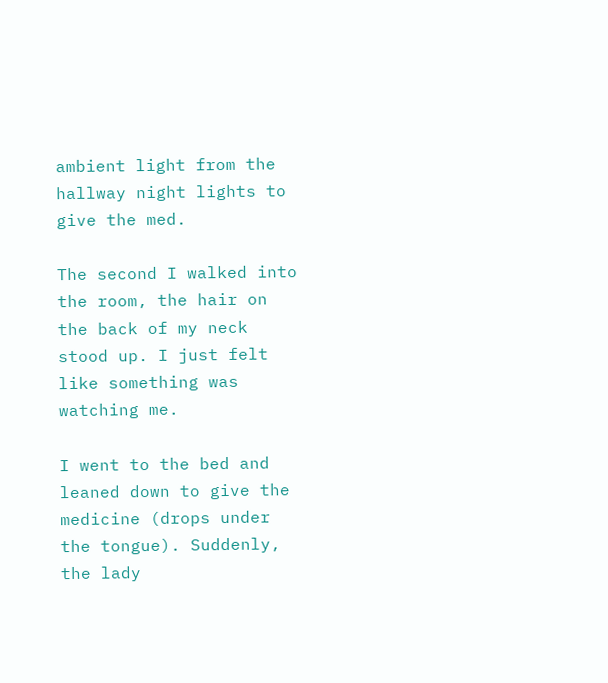ambient light from the hallway night lights to give the med.

The second I walked into the room, the hair on the back of my neck stood up. I just felt like something was watching me.

I went to the bed and leaned down to give the medicine (drops under the tongue). Suddenly, the lady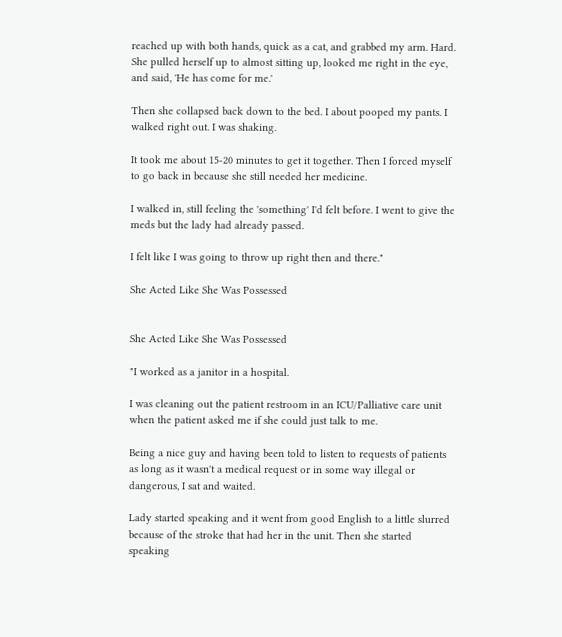reached up with both hands, quick as a cat, and grabbed my arm. Hard. She pulled herself up to almost sitting up, looked me right in the eye, and said, 'He has come for me.'

Then she collapsed back down to the bed. I about pooped my pants. I walked right out. I was shaking.

It took me about 15-20 minutes to get it together. Then I forced myself to go back in because she still needed her medicine.

I walked in, still feeling the 'something' I'd felt before. I went to give the meds but the lady had already passed.

I felt like I was going to throw up right then and there."

She Acted Like She Was Possessed


She Acted Like She Was Possessed

"I worked as a janitor in a hospital.

I was cleaning out the patient restroom in an ICU/Palliative care unit when the patient asked me if she could just talk to me.

Being a nice guy and having been told to listen to requests of patients as long as it wasn't a medical request or in some way illegal or dangerous, I sat and waited.

Lady started speaking and it went from good English to a little slurred because of the stroke that had her in the unit. Then she started speaking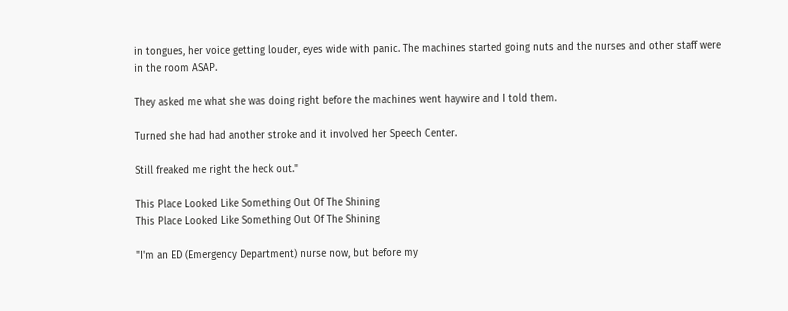in tongues, her voice getting louder, eyes wide with panic. The machines started going nuts and the nurses and other staff were in the room ASAP.

They asked me what she was doing right before the machines went haywire and I told them.

Turned she had had another stroke and it involved her Speech Center.

Still freaked me right the heck out."

This Place Looked Like Something Out Of The Shining
This Place Looked Like Something Out Of The Shining

"I'm an ED (Emergency Department) nurse now, but before my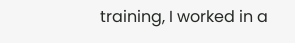training, I worked in a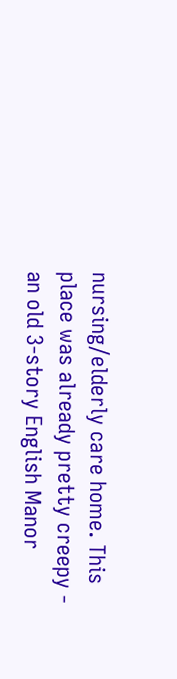nursing/elderly care home. This place was already pretty creepy - an old 3-story English Manor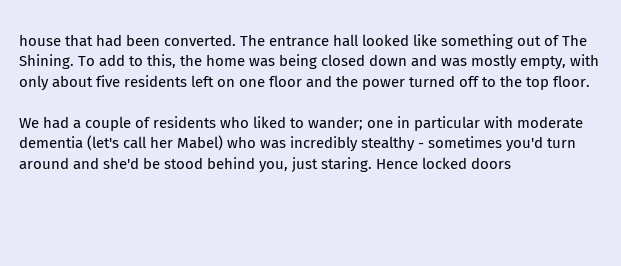house that had been converted. The entrance hall looked like something out of The Shining. To add to this, the home was being closed down and was mostly empty, with only about five residents left on one floor and the power turned off to the top floor.

We had a couple of residents who liked to wander; one in particular with moderate dementia (let's call her Mabel) who was incredibly stealthy - sometimes you'd turn around and she'd be stood behind you, just staring. Hence locked doors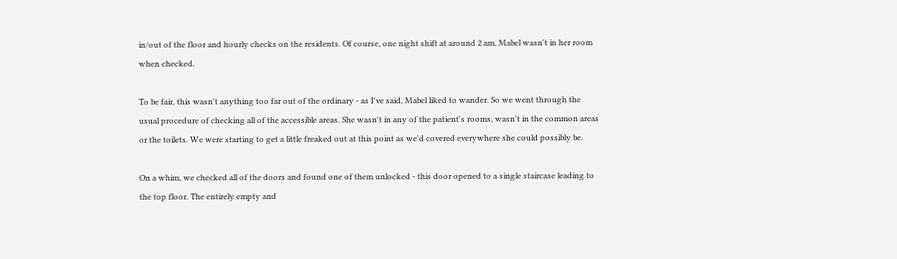in/out of the floor and hourly checks on the residents. Of course, one night shift at around 2 am, Mabel wasn't in her room when checked.

To be fair, this wasn't anything too far out of the ordinary - as I've said, Mabel liked to wander. So we went through the usual procedure of checking all of the accessible areas. She wasn't in any of the patient's rooms, wasn't in the common areas or the toilets. We were starting to get a little freaked out at this point as we'd covered everywhere she could possibly be.

On a whim, we checked all of the doors and found one of them unlocked - this door opened to a single staircase leading to the top floor. The entirely empty and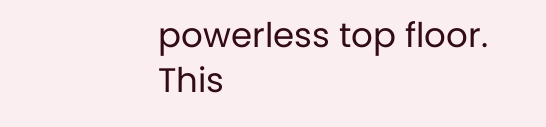powerless top floor. This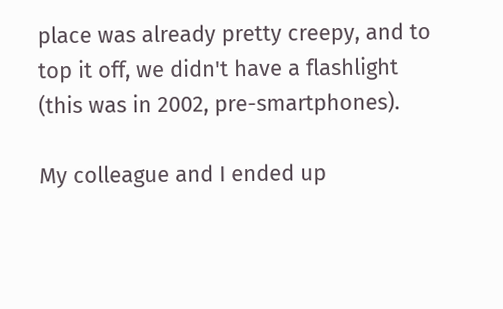place was already pretty creepy, and to top it off, we didn't have a flashlight (this was in 2002, pre-smartphones).

My colleague and I ended up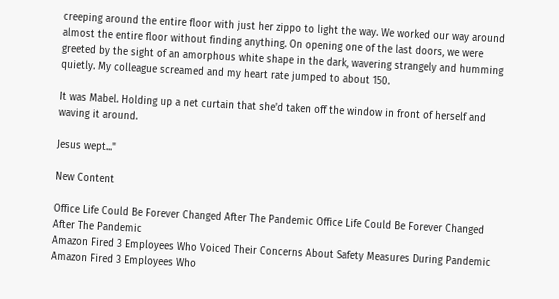creeping around the entire floor with just her zippo to light the way. We worked our way around almost the entire floor without finding anything. On opening one of the last doors, we were greeted by the sight of an amorphous white shape in the dark, wavering strangely and humming quietly. My colleague screamed and my heart rate jumped to about 150.

It was Mabel. Holding up a net curtain that she'd taken off the window in front of herself and waving it around.

Jesus wept..."

New Content

Office Life Could Be Forever Changed After The Pandemic Office Life Could Be Forever Changed After The Pandemic
Amazon Fired 3 Employees Who Voiced Their Concerns About Safety Measures During Pandemic Amazon Fired 3 Employees Who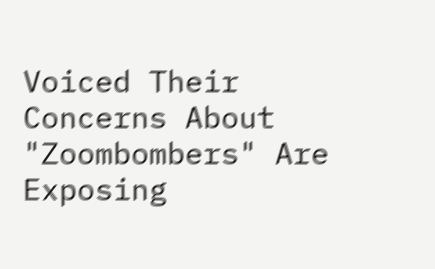Voiced Their Concerns About
"Zoombombers" Are Exposing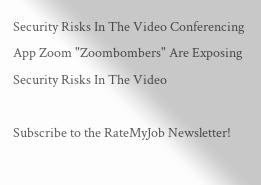Security Risks In The Video Conferencing App Zoom "Zoombombers" Are Exposing Security Risks In The Video

Subscribe to the RateMyJob Newsletter!